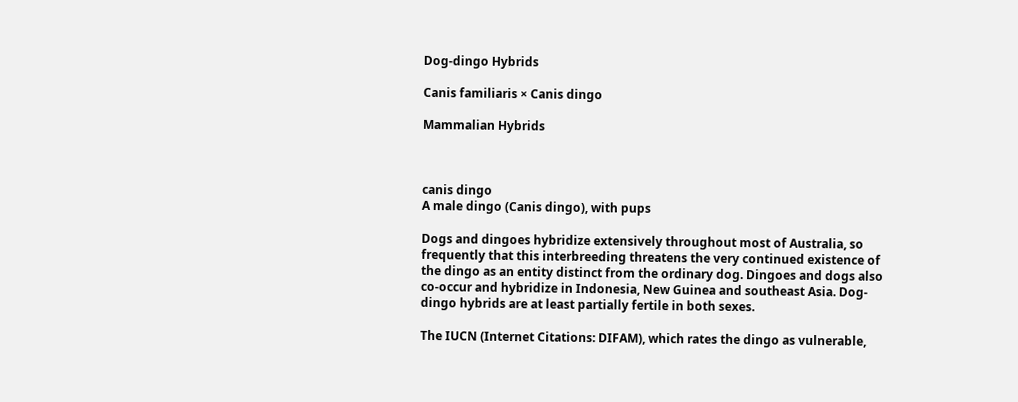Dog-dingo Hybrids

Canis familiaris × Canis dingo

Mammalian Hybrids



canis dingo
A male dingo (Canis dingo), with pups

Dogs and dingoes hybridize extensively throughout most of Australia, so frequently that this interbreeding threatens the very continued existence of the dingo as an entity distinct from the ordinary dog. Dingoes and dogs also co-occur and hybridize in Indonesia, New Guinea and southeast Asia. Dog-dingo hybrids are at least partially fertile in both sexes.

The IUCN (Internet Citations: DIFAM), which rates the dingo as vulnerable,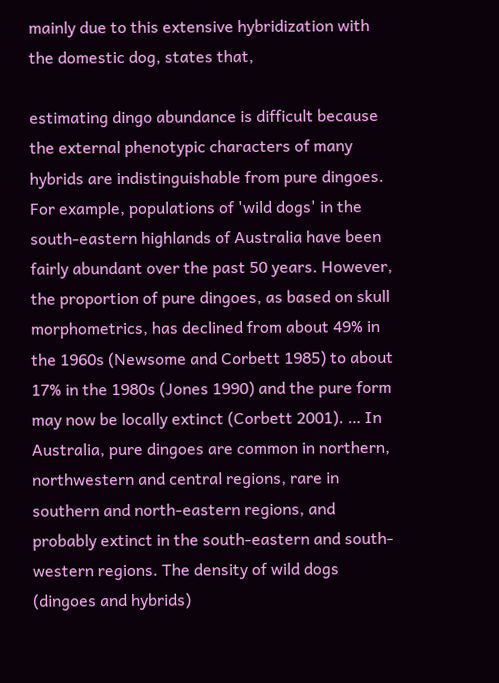mainly due to this extensive hybridization with the domestic dog, states that,

estimating dingo abundance is difficult because the external phenotypic characters of many hybrids are indistinguishable from pure dingoes. For example, populations of 'wild dogs' in the south-eastern highlands of Australia have been fairly abundant over the past 50 years. However, the proportion of pure dingoes, as based on skull morphometrics, has declined from about 49% in the 1960s (Newsome and Corbett 1985) to about 17% in the 1980s (Jones 1990) and the pure form may now be locally extinct (Corbett 2001). … In Australia, pure dingoes are common in northern, northwestern and central regions, rare in southern and north-eastern regions, and probably extinct in the south-eastern and south-western regions. The density of wild dogs (dingoes and hybrids)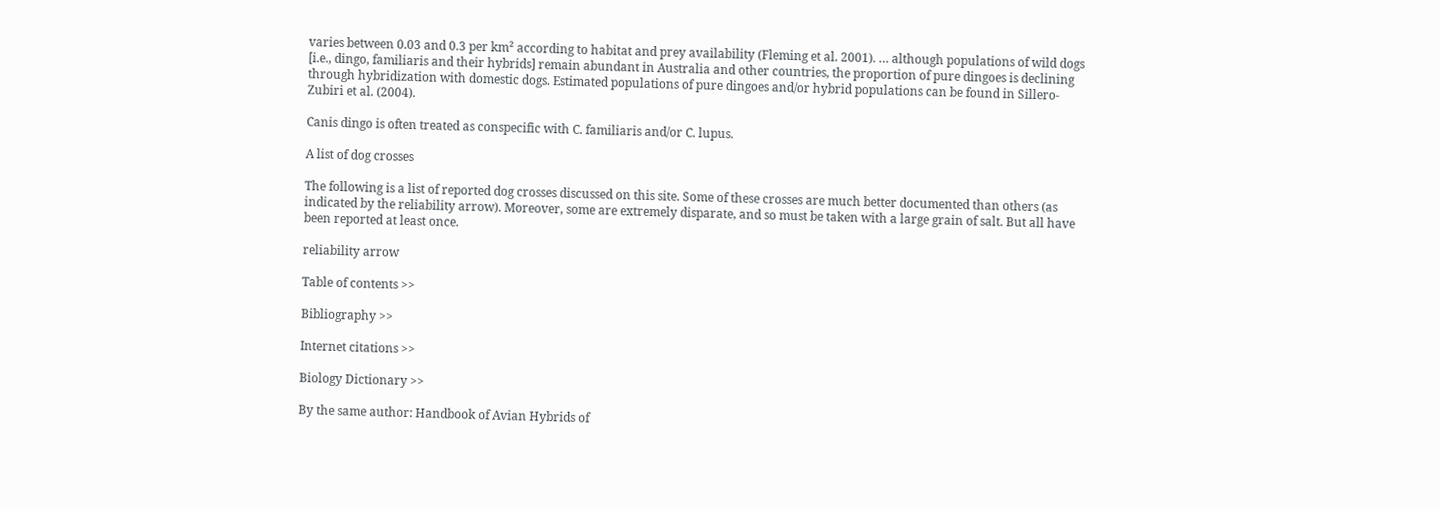varies between 0.03 and 0.3 per km² according to habitat and prey availability (Fleming et al. 2001). … although populations of wild dogs [i.e., dingo, familiaris and their hybrids] remain abundant in Australia and other countries, the proportion of pure dingoes is declining through hybridization with domestic dogs. Estimated populations of pure dingoes and/or hybrid populations can be found in Sillero-Zubiri et al. (2004).

Canis dingo is often treated as conspecific with C. familiaris and/or C. lupus.

A list of dog crosses

The following is a list of reported dog crosses discussed on this site. Some of these crosses are much better documented than others (as indicated by the reliability arrow). Moreover, some are extremely disparate, and so must be taken with a large grain of salt. But all have been reported at least once.

reliability arrow

Table of contents >>

Bibliography >>

Internet citations >>

Biology Dictionary >>

By the same author: Handbook of Avian Hybrids of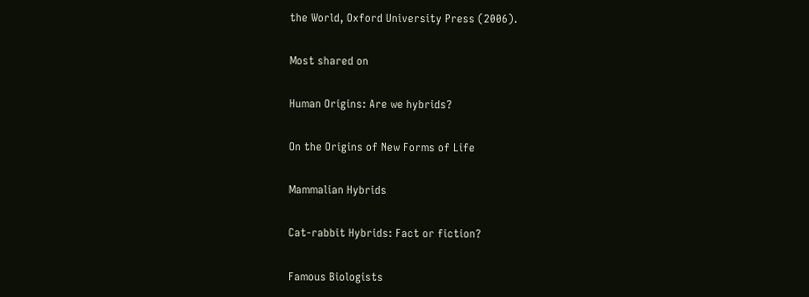the World, Oxford University Press (2006).

Most shared on

Human Origins: Are we hybrids?

On the Origins of New Forms of Life

Mammalian Hybrids

Cat-rabbit Hybrids: Fact or fiction?

Famous Biologists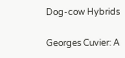Dog-cow Hybrids

Georges Cuvier: A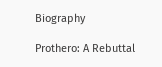Biography

Prothero: A Rebuttal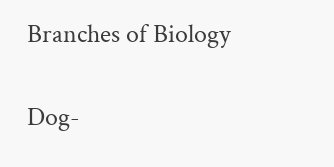Branches of Biology

Dog-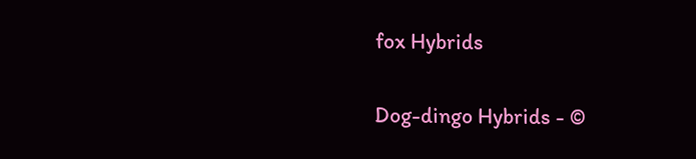fox Hybrids

Dog-dingo Hybrids - ©